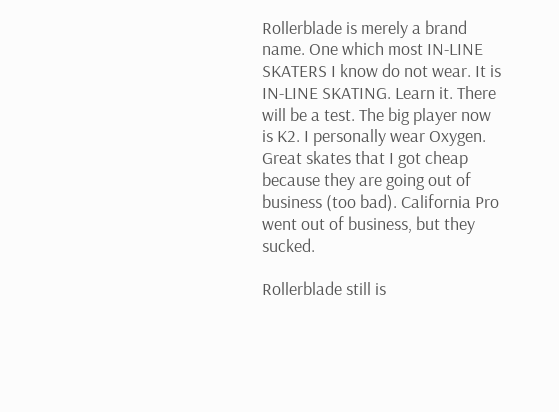Rollerblade is merely a brand name. One which most IN-LINE SKATERS I know do not wear. It is IN-LINE SKATING. Learn it. There will be a test. The big player now is K2. I personally wear Oxygen. Great skates that I got cheap because they are going out of business (too bad). California Pro went out of business, but they sucked.

Rollerblade still is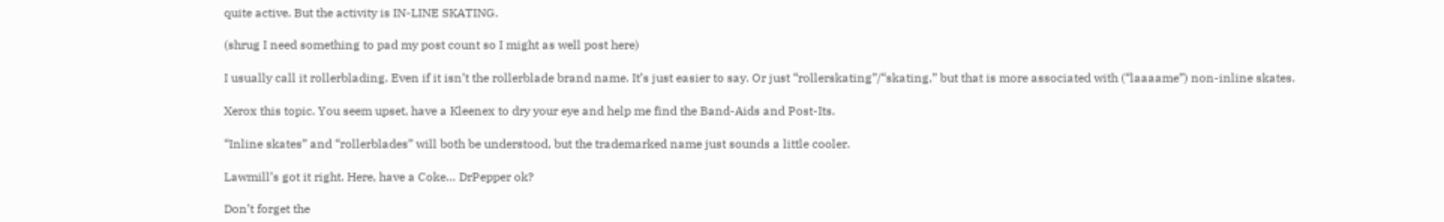quite active. But the activity is IN-LINE SKATING.

(shrug I need something to pad my post count so I might as well post here)

I usually call it rollerblading. Even if it isn’t the rollerblade brand name. It’s just easier to say. Or just “rollerskating”/“skating,” but that is more associated with (“laaaame”) non-inline skates.

Xerox this topic. You seem upset, have a Kleenex to dry your eye and help me find the Band-Aids and Post-Its.

“Inline skates” and “rollerblades” will both be understood, but the trademarked name just sounds a little cooler.

Lawmill’s got it right. Here, have a Coke… DrPepper ok?

Don’t forget the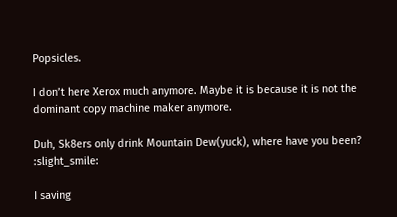Popsicles.

I don’t here Xerox much anymore. Maybe it is because it is not the dominant copy machine maker anymore.

Duh, Sk8ers only drink Mountain Dew(yuck), where have you been? :slight_smile:

I saving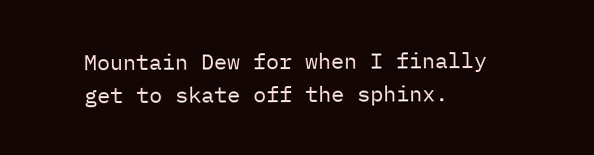Mountain Dew for when I finally get to skate off the sphinx.